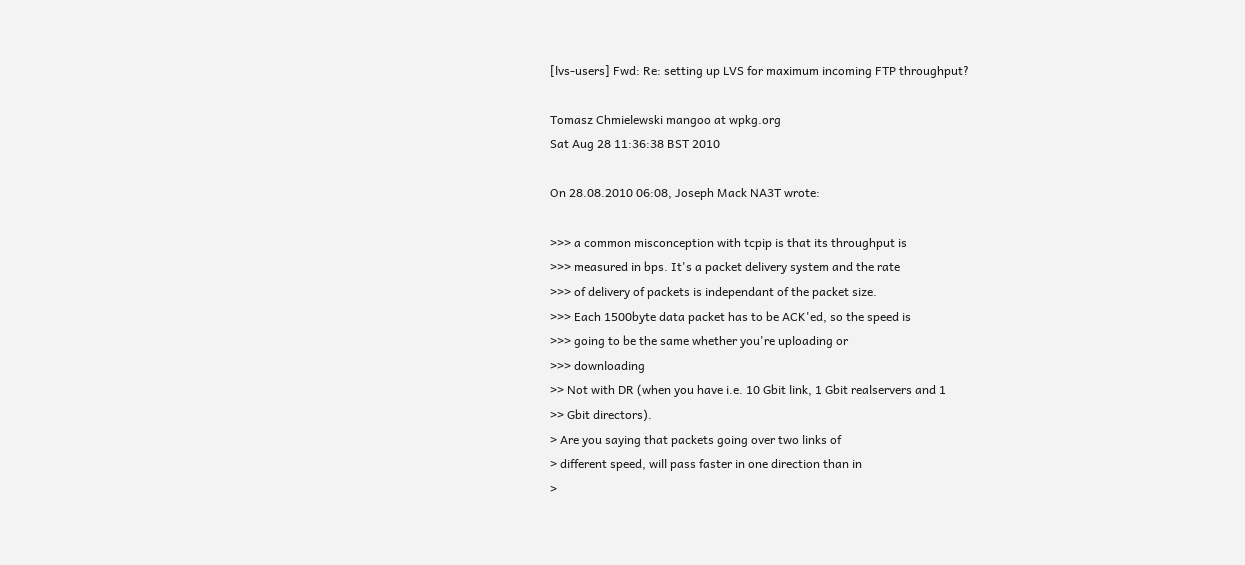[lvs-users] Fwd: Re: setting up LVS for maximum incoming FTP throughput?

Tomasz Chmielewski mangoo at wpkg.org
Sat Aug 28 11:36:38 BST 2010

On 28.08.2010 06:08, Joseph Mack NA3T wrote:

>>> a common misconception with tcpip is that its throughput is
>>> measured in bps. It's a packet delivery system and the rate
>>> of delivery of packets is independant of the packet size.
>>> Each 1500byte data packet has to be ACK'ed, so the speed is
>>> going to be the same whether you're uploading or
>>> downloading
>> Not with DR (when you have i.e. 10 Gbit link, 1 Gbit realservers and 1
>> Gbit directors).
> Are you saying that packets going over two links of
> different speed, will pass faster in one direction than in
>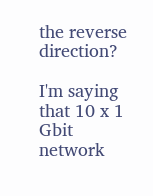the reverse direction?

I'm saying that 10 x 1 Gbit network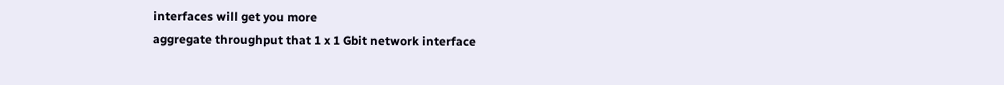interfaces will get you more
aggregate throughput that 1 x 1 Gbit network interface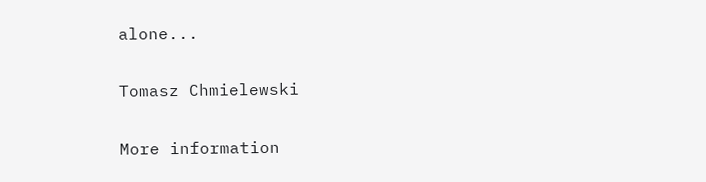alone...

Tomasz Chmielewski

More information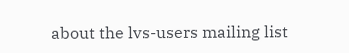about the lvs-users mailing list